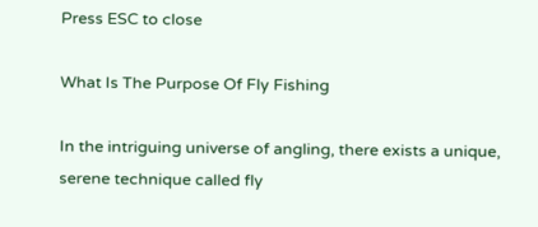Press ESC to close

What Is The Purpose Of Fly Fishing

In the intriguing universe of angling, there exists a unique, serene technique called fly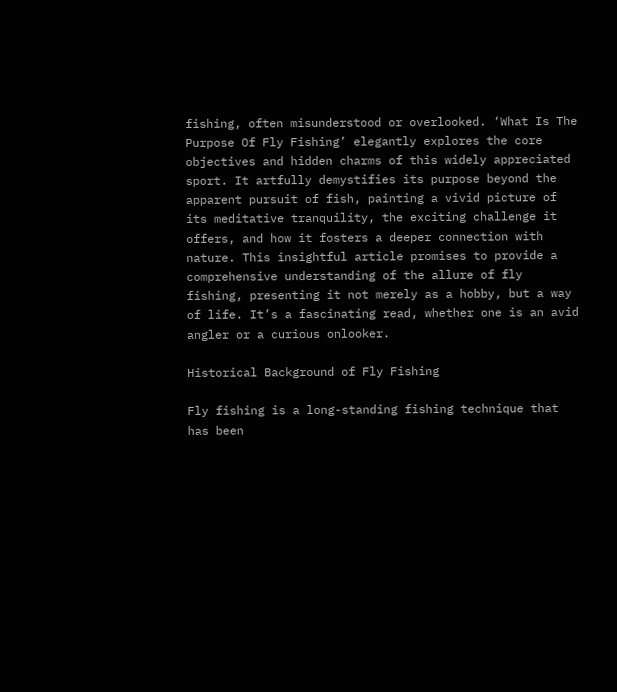fishing, often misunderstood or overlooked. ‘What Is The Purpose Of Fly Fishing’ elegantly explores the core objectives and hidden charms of this widely appreciated sport. It artfully demystifies its purpose beyond the apparent pursuit of fish, painting a vivid picture of its meditative tranquility, the exciting challenge it offers, and how it fosters a deeper connection with nature. This insightful article promises to provide a comprehensive understanding of the allure of fly fishing, presenting it not merely as a hobby, but a way of life. It’s a fascinating read, whether one is an avid angler or a curious onlooker.

Historical Background of Fly Fishing

Fly fishing is a long-standing fishing technique that has been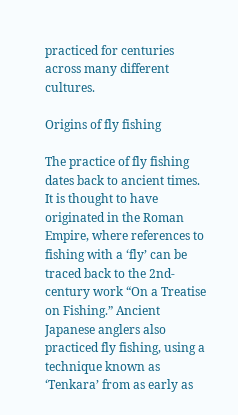practiced for centuries across many different cultures.

Origins of fly fishing

The practice of fly fishing dates back to ancient times. It is thought to have originated in the Roman Empire, where references to fishing with a ‘fly’ can be traced back to the 2nd-century work “On a Treatise on Fishing.” Ancient Japanese anglers also practiced fly fishing, using a technique known as ‘Tenkara’ from as early as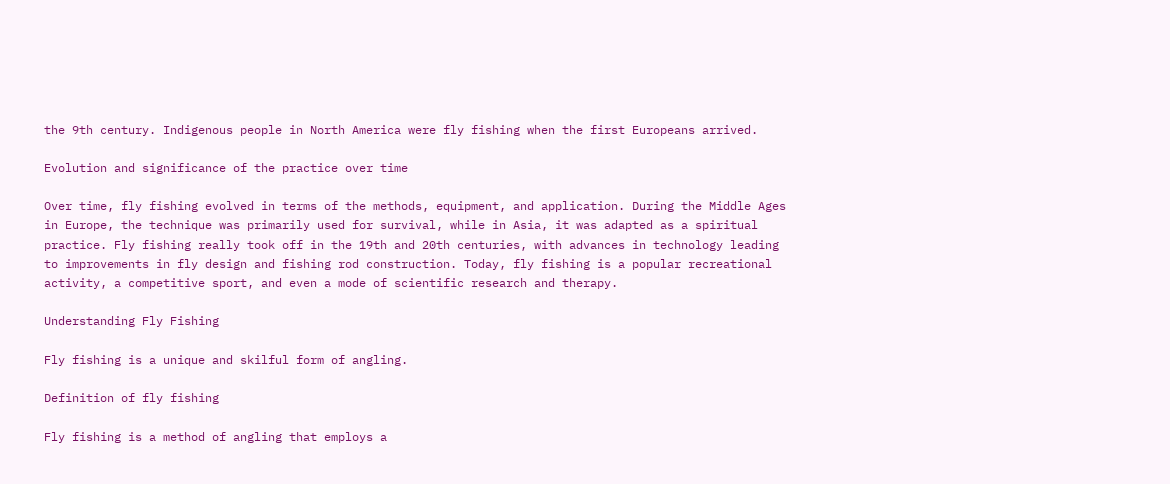the 9th century. Indigenous people in North America were fly fishing when the first Europeans arrived.

Evolution and significance of the practice over time

Over time, fly fishing evolved in terms of the methods, equipment, and application. During the Middle Ages in Europe, the technique was primarily used for survival, while in Asia, it was adapted as a spiritual practice. Fly fishing really took off in the 19th and 20th centuries, with advances in technology leading to improvements in fly design and fishing rod construction. Today, fly fishing is a popular recreational activity, a competitive sport, and even a mode of scientific research and therapy.

Understanding Fly Fishing

Fly fishing is a unique and skilful form of angling.

Definition of fly fishing

Fly fishing is a method of angling that employs a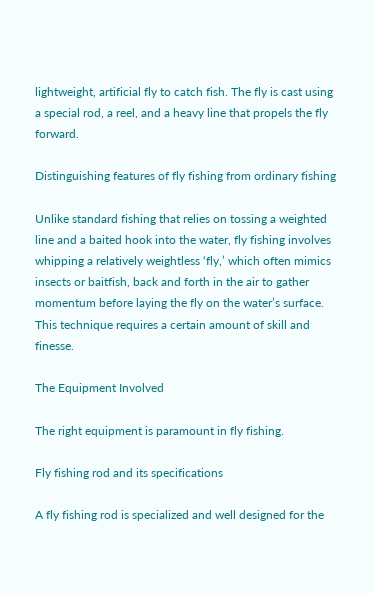lightweight, artificial fly to catch fish. The fly is cast using a special rod, a reel, and a heavy line that propels the fly forward.

Distinguishing features of fly fishing from ordinary fishing

Unlike standard fishing that relies on tossing a weighted line and a baited hook into the water, fly fishing involves whipping a relatively weightless ‘fly,’ which often mimics insects or baitfish, back and forth in the air to gather momentum before laying the fly on the water’s surface. This technique requires a certain amount of skill and finesse.

The Equipment Involved

The right equipment is paramount in fly fishing.

Fly fishing rod and its specifications

A fly fishing rod is specialized and well designed for the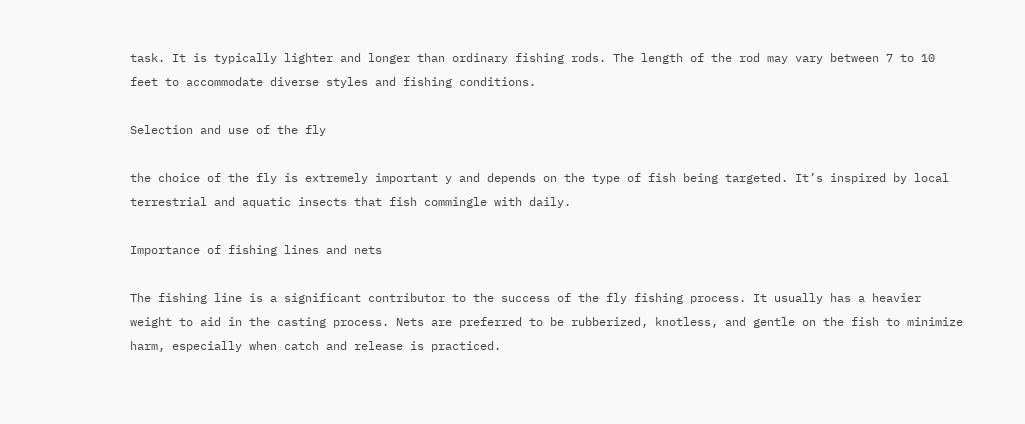task. It is typically lighter and longer than ordinary fishing rods. The length of the rod may vary between 7 to 10 feet to accommodate diverse styles and fishing conditions.

Selection and use of the fly

the choice of the fly is extremely important y and depends on the type of fish being targeted. It’s inspired by local terrestrial and aquatic insects that fish commingle with daily.

Importance of fishing lines and nets

The fishing line is a significant contributor to the success of the fly fishing process. It usually has a heavier weight to aid in the casting process. Nets are preferred to be rubberized, knotless, and gentle on the fish to minimize harm, especially when catch and release is practiced.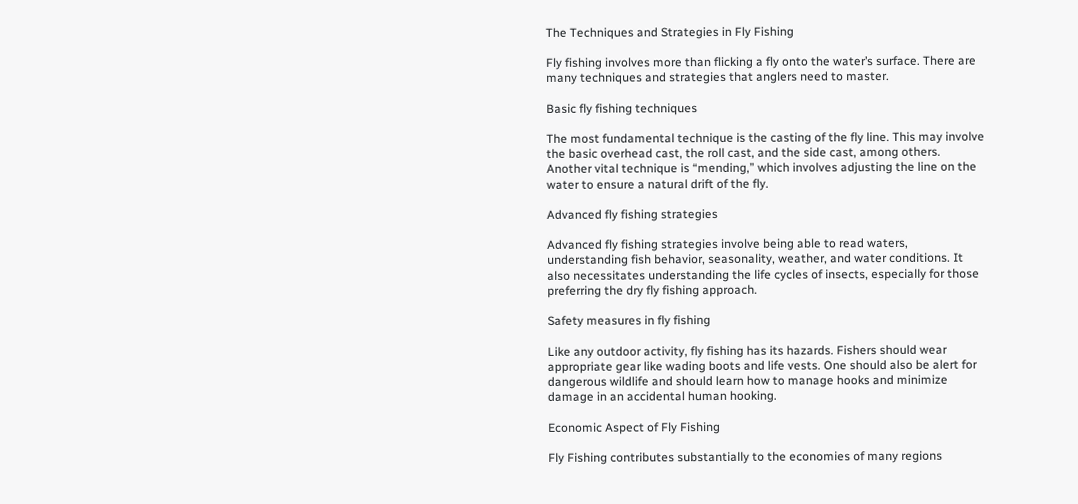The Techniques and Strategies in Fly Fishing

Fly fishing involves more than flicking a fly onto the water’s surface. There are many techniques and strategies that anglers need to master.

Basic fly fishing techniques

The most fundamental technique is the casting of the fly line. This may involve the basic overhead cast, the roll cast, and the side cast, among others. Another vital technique is “mending,” which involves adjusting the line on the water to ensure a natural drift of the fly.

Advanced fly fishing strategies

Advanced fly fishing strategies involve being able to read waters, understanding fish behavior, seasonality, weather, and water conditions. It also necessitates understanding the life cycles of insects, especially for those preferring the dry fly fishing approach.

Safety measures in fly fishing

Like any outdoor activity, fly fishing has its hazards. Fishers should wear appropriate gear like wading boots and life vests. One should also be alert for dangerous wildlife and should learn how to manage hooks and minimize damage in an accidental human hooking.

Economic Aspect of Fly Fishing

Fly Fishing contributes substantially to the economies of many regions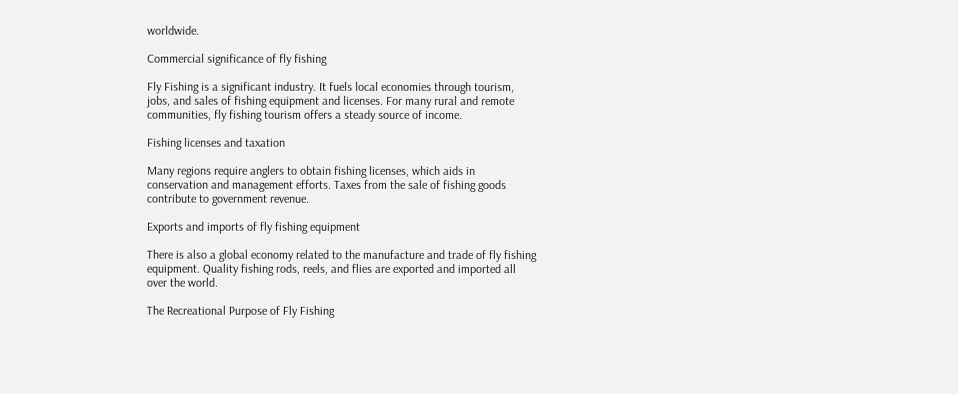worldwide.

Commercial significance of fly fishing

Fly Fishing is a significant industry. It fuels local economies through tourism, jobs, and sales of fishing equipment and licenses. For many rural and remote communities, fly fishing tourism offers a steady source of income.

Fishing licenses and taxation

Many regions require anglers to obtain fishing licenses, which aids in conservation and management efforts. Taxes from the sale of fishing goods contribute to government revenue.

Exports and imports of fly fishing equipment

There is also a global economy related to the manufacture and trade of fly fishing equipment. Quality fishing rods, reels, and flies are exported and imported all over the world.

The Recreational Purpose of Fly Fishing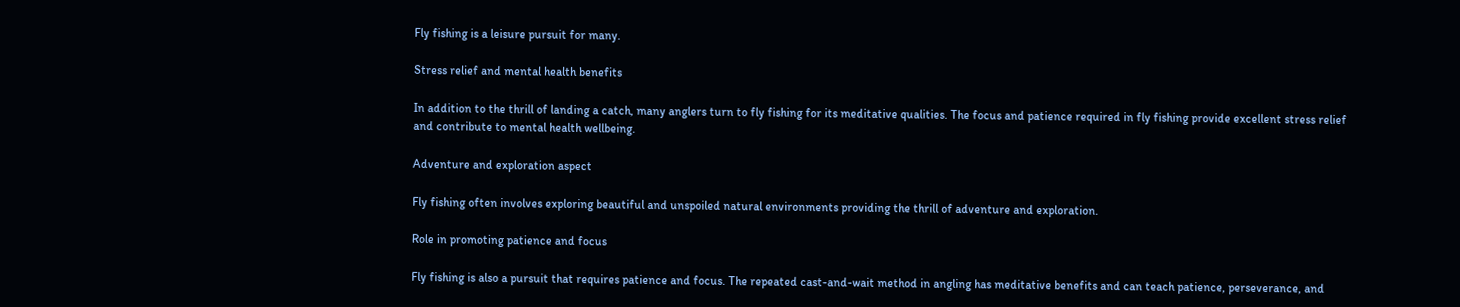Fly fishing is a leisure pursuit for many.

Stress relief and mental health benefits

In addition to the thrill of landing a catch, many anglers turn to fly fishing for its meditative qualities. The focus and patience required in fly fishing provide excellent stress relief and contribute to mental health wellbeing.

Adventure and exploration aspect

Fly fishing often involves exploring beautiful and unspoiled natural environments providing the thrill of adventure and exploration.

Role in promoting patience and focus

Fly fishing is also a pursuit that requires patience and focus. The repeated cast-and-wait method in angling has meditative benefits and can teach patience, perseverance, and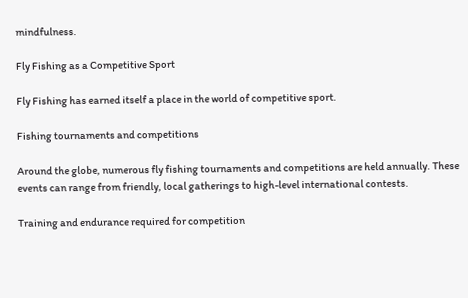mindfulness.

Fly Fishing as a Competitive Sport

Fly Fishing has earned itself a place in the world of competitive sport.

Fishing tournaments and competitions

Around the globe, numerous fly fishing tournaments and competitions are held annually. These events can range from friendly, local gatherings to high-level international contests.

Training and endurance required for competition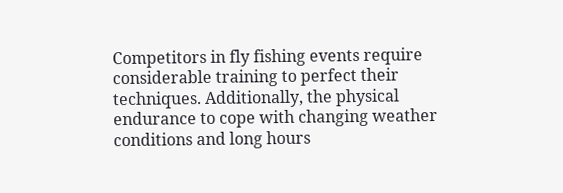Competitors in fly fishing events require considerable training to perfect their techniques. Additionally, the physical endurance to cope with changing weather conditions and long hours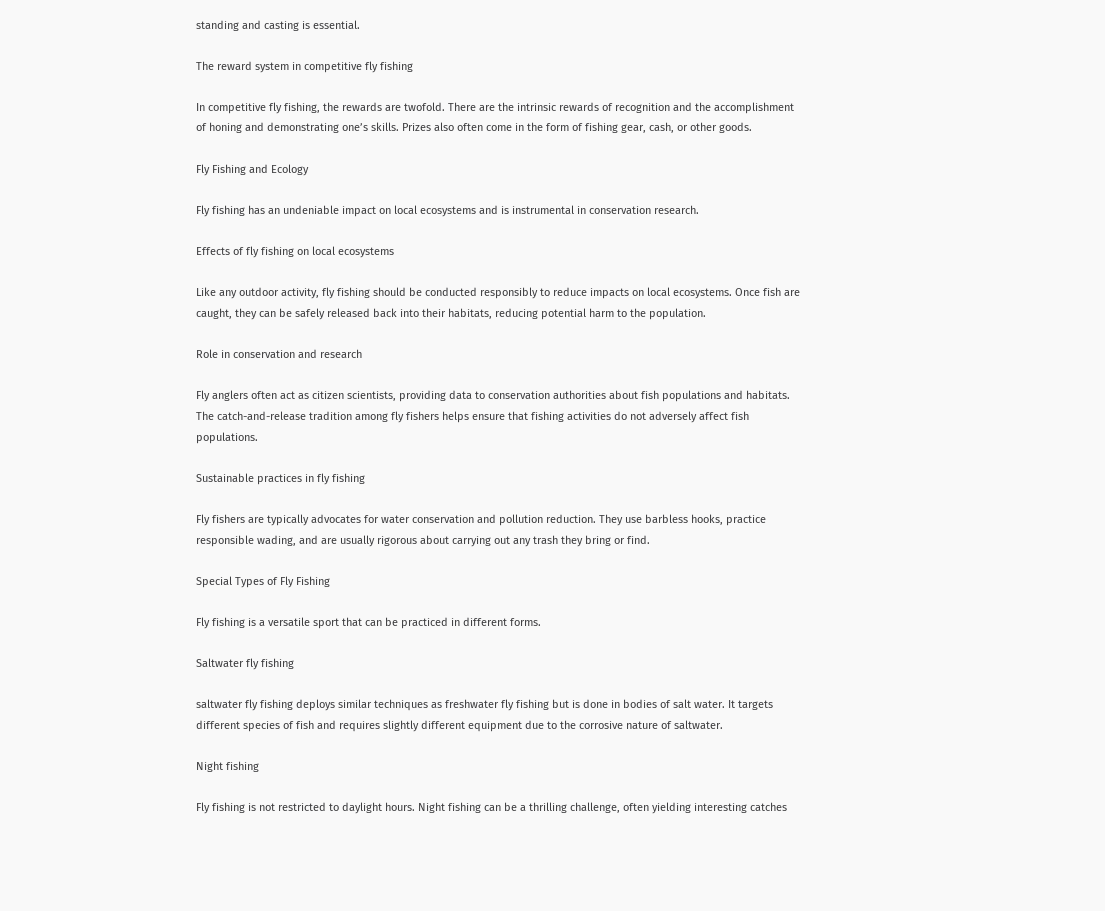standing and casting is essential.

The reward system in competitive fly fishing

In competitive fly fishing, the rewards are twofold. There are the intrinsic rewards of recognition and the accomplishment of honing and demonstrating one’s skills. Prizes also often come in the form of fishing gear, cash, or other goods.

Fly Fishing and Ecology

Fly fishing has an undeniable impact on local ecosystems and is instrumental in conservation research.

Effects of fly fishing on local ecosystems

Like any outdoor activity, fly fishing should be conducted responsibly to reduce impacts on local ecosystems. Once fish are caught, they can be safely released back into their habitats, reducing potential harm to the population.

Role in conservation and research

Fly anglers often act as citizen scientists, providing data to conservation authorities about fish populations and habitats. The catch-and-release tradition among fly fishers helps ensure that fishing activities do not adversely affect fish populations.

Sustainable practices in fly fishing

Fly fishers are typically advocates for water conservation and pollution reduction. They use barbless hooks, practice responsible wading, and are usually rigorous about carrying out any trash they bring or find.

Special Types of Fly Fishing

Fly fishing is a versatile sport that can be practiced in different forms.

Saltwater fly fishing

saltwater fly fishing deploys similar techniques as freshwater fly fishing but is done in bodies of salt water. It targets different species of fish and requires slightly different equipment due to the corrosive nature of saltwater.

Night fishing

Fly fishing is not restricted to daylight hours. Night fishing can be a thrilling challenge, often yielding interesting catches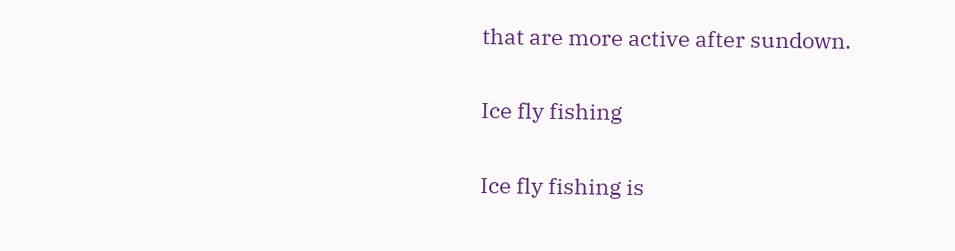that are more active after sundown.

Ice fly fishing

Ice fly fishing is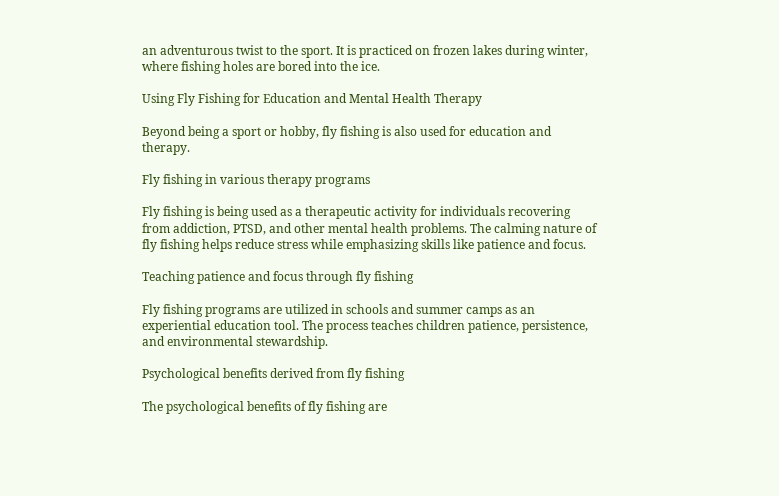an adventurous twist to the sport. It is practiced on frozen lakes during winter, where fishing holes are bored into the ice.

Using Fly Fishing for Education and Mental Health Therapy

Beyond being a sport or hobby, fly fishing is also used for education and therapy.

Fly fishing in various therapy programs

Fly fishing is being used as a therapeutic activity for individuals recovering from addiction, PTSD, and other mental health problems. The calming nature of fly fishing helps reduce stress while emphasizing skills like patience and focus.

Teaching patience and focus through fly fishing

Fly fishing programs are utilized in schools and summer camps as an experiential education tool. The process teaches children patience, persistence, and environmental stewardship.

Psychological benefits derived from fly fishing

The psychological benefits of fly fishing are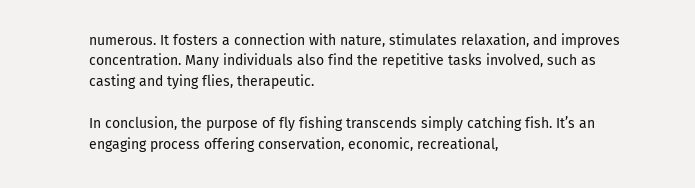numerous. It fosters a connection with nature, stimulates relaxation, and improves concentration. Many individuals also find the repetitive tasks involved, such as casting and tying flies, therapeutic.

In conclusion, the purpose of fly fishing transcends simply catching fish. It’s an engaging process offering conservation, economic, recreational,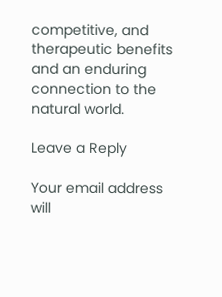competitive, and therapeutic benefits and an enduring connection to the natural world.

Leave a Reply

Your email address will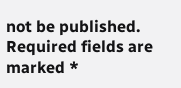not be published. Required fields are marked *